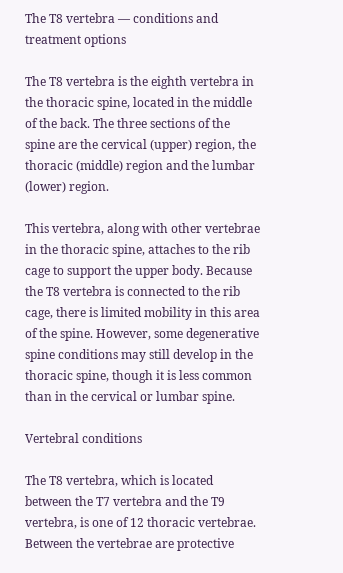The T8 vertebra — conditions and treatment options

The T8 vertebra is the eighth vertebra in the thoracic spine, located in the middle of the back. The three sections of the spine are the cervical (upper) region, the thoracic (middle) region and the lumbar (lower) region.

This vertebra, along with other vertebrae in the thoracic spine, attaches to the rib cage to support the upper body. Because the T8 vertebra is connected to the rib cage, there is limited mobility in this area of the spine. However, some degenerative spine conditions may still develop in the thoracic spine, though it is less common than in the cervical or lumbar spine.

Vertebral conditions

The T8 vertebra, which is located between the T7 vertebra and the T9 vertebra, is one of 12 thoracic vertebrae. Between the vertebrae are protective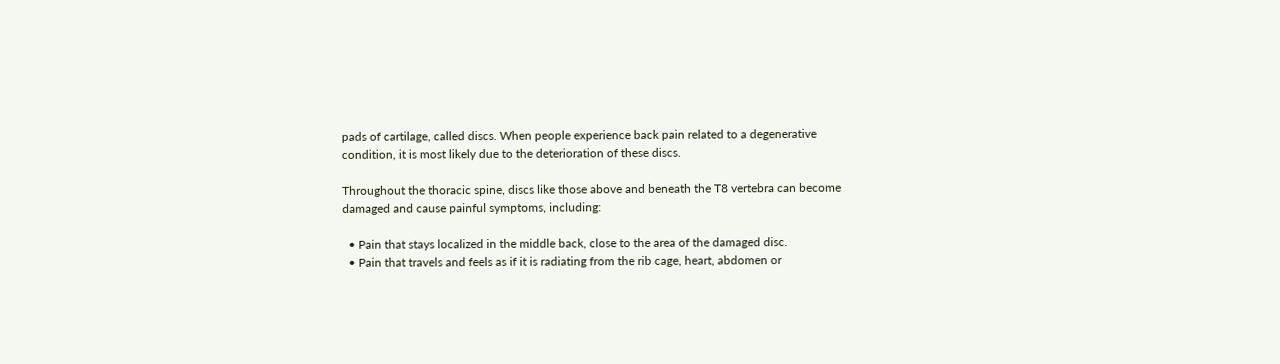pads of cartilage, called discs. When people experience back pain related to a degenerative condition, it is most likely due to the deterioration of these discs.

Throughout the thoracic spine, discs like those above and beneath the T8 vertebra can become damaged and cause painful symptoms, including:

  • Pain that stays localized in the middle back, close to the area of the damaged disc.
  • Pain that travels and feels as if it is radiating from the rib cage, heart, abdomen or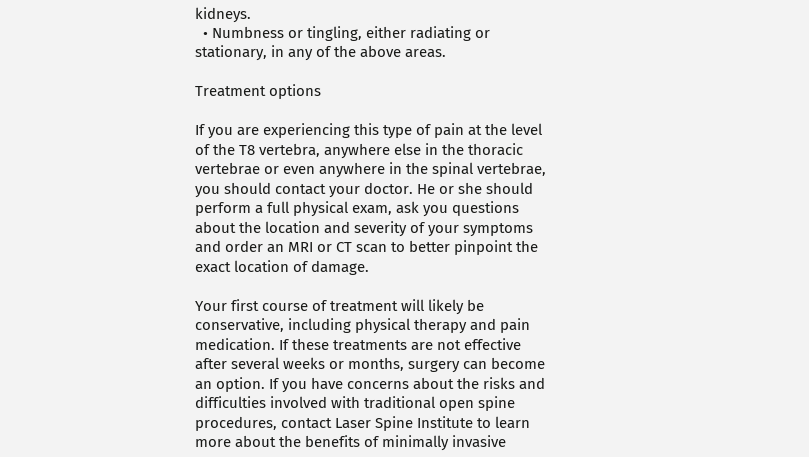kidneys.
  • Numbness or tingling, either radiating or stationary, in any of the above areas.

Treatment options

If you are experiencing this type of pain at the level of the T8 vertebra, anywhere else in the thoracic vertebrae or even anywhere in the spinal vertebrae, you should contact your doctor. He or she should perform a full physical exam, ask you questions about the location and severity of your symptoms and order an MRI or CT scan to better pinpoint the exact location of damage.

Your first course of treatment will likely be conservative, including physical therapy and pain medication. If these treatments are not effective after several weeks or months, surgery can become an option. If you have concerns about the risks and difficulties involved with traditional open spine procedures, contact Laser Spine Institute to learn more about the benefits of minimally invasive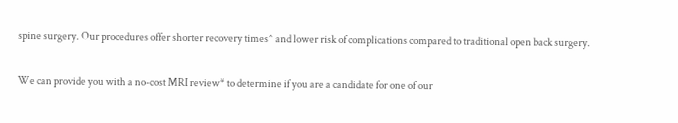spine surgery. Our procedures offer shorter recovery times^ and lower risk of complications compared to traditional open back surgery.

We can provide you with a no-cost MRI review* to determine if you are a candidate for one of our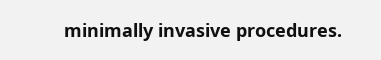minimally invasive procedures.